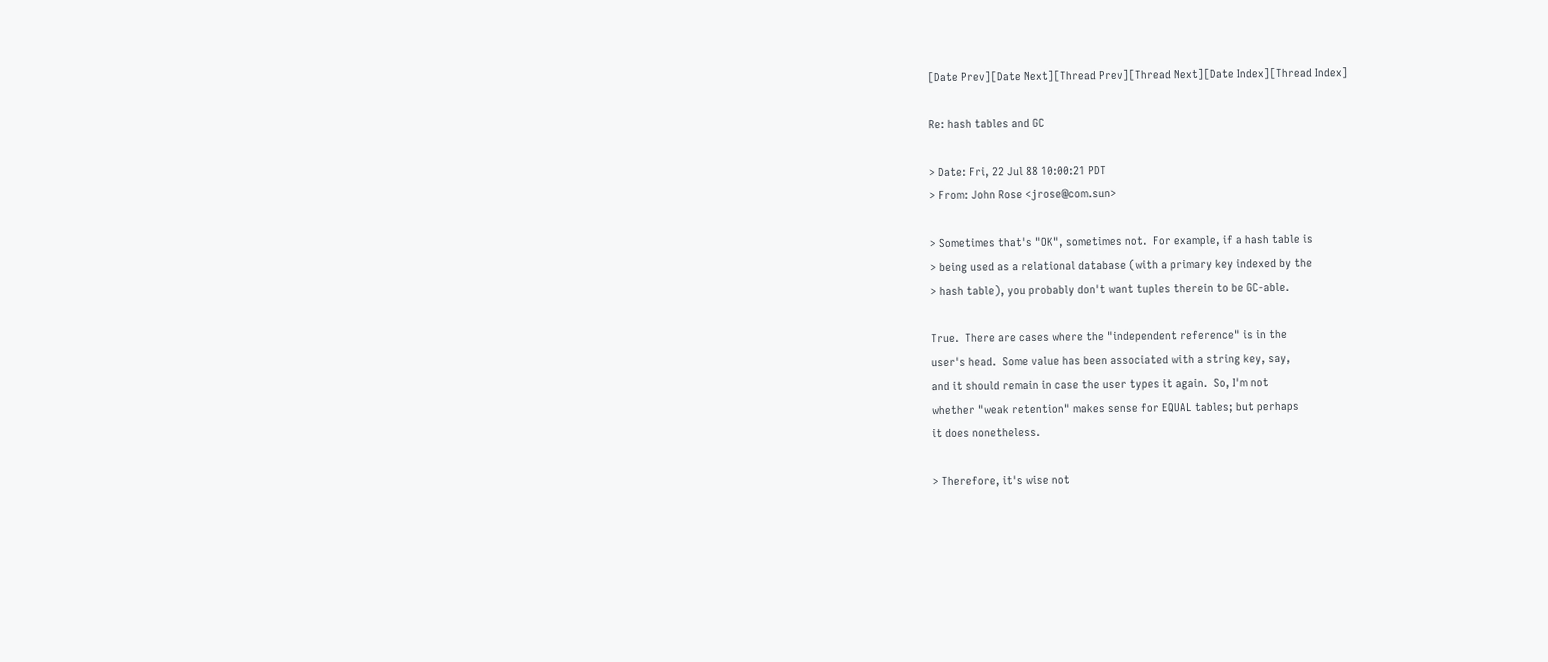[Date Prev][Date Next][Thread Prev][Thread Next][Date Index][Thread Index]

Re: hash tables and GC

> Date: Fri, 22 Jul 88 10:00:21 PDT
> From: John Rose <jrose@com.sun>

> Sometimes that's "OK", sometimes not.  For example, if a hash table is
> being used as a relational database (with a primary key indexed by the
> hash table), you probably don't want tuples therein to be GC-able.

True.  There are cases where the "independent reference" is in the
user's head.  Some value has been associated with a string key, say,
and it should remain in case the user types it again.  So, I'm not
whether "weak retention" makes sense for EQUAL tables; but perhaps
it does nonetheless.

> Therefore, it's wise not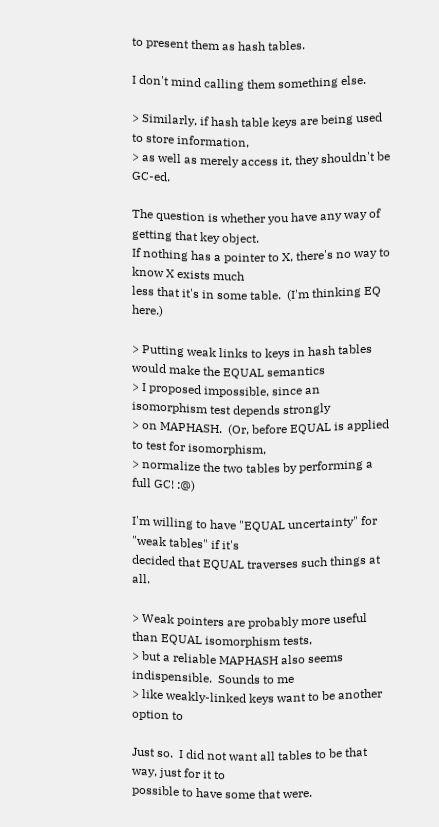to present them as hash tables.

I don't mind calling them something else.

> Similarly, if hash table keys are being used to store information,
> as well as merely access it, they shouldn't be GC-ed.

The question is whether you have any way of getting that key object.
If nothing has a pointer to X, there's no way to know X exists much
less that it's in some table.  (I'm thinking EQ here.)

> Putting weak links to keys in hash tables would make the EQUAL semantics
> I proposed impossible, since an isomorphism test depends strongly
> on MAPHASH.  (Or, before EQUAL is applied to test for isomorphism,
> normalize the two tables by performing a full GC! :@)

I'm willing to have "EQUAL uncertainty" for "weak tables" if it's
decided that EQUAL traverses such things at all.

> Weak pointers are probably more useful than EQUAL isomorphism tests,
> but a reliable MAPHASH also seems indispensible.  Sounds to me
> like weakly-linked keys want to be another option to

Just so.  I did not want all tables to be that way, just for it to
possible to have some that were.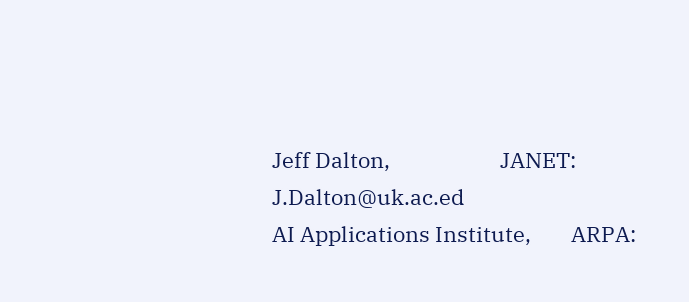Jeff Dalton,                      JANET: J.Dalton@uk.ac.ed
AI Applications Institute,        ARPA: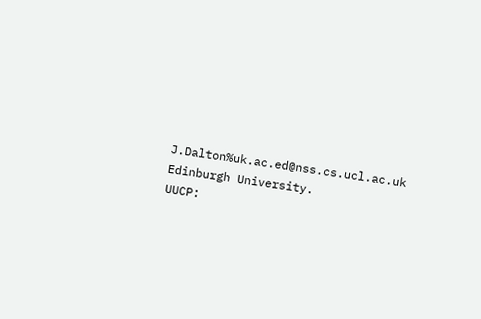J.Dalton%uk.ac.ed@nss.cs.ucl.ac.uk
Edinburgh University.             UUCP: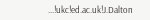...!ukc!ed.ac.uk!J.Dalton